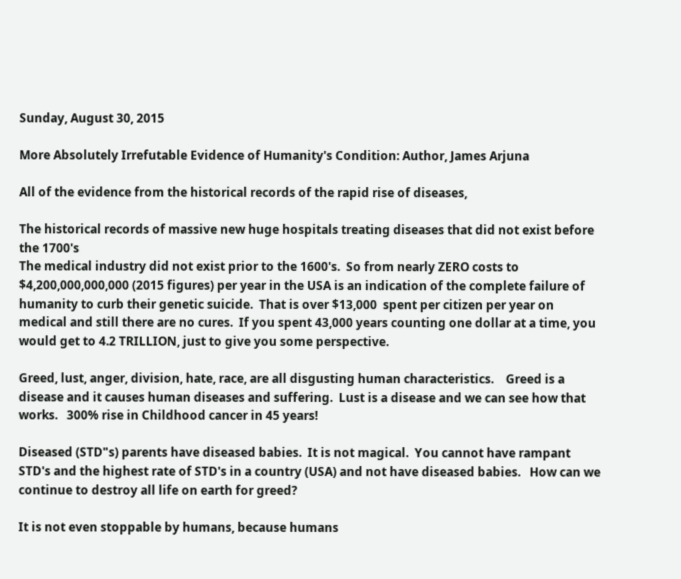Sunday, August 30, 2015

More Absolutely Irrefutable Evidence of Humanity's Condition: Author, James Arjuna

All of the evidence from the historical records of the rapid rise of diseases,

The historical records of massive new huge hospitals treating diseases that did not exist before the 1700's
The medical industry did not exist prior to the 1600's.  So from nearly ZERO costs to $4,200,000,000,000 (2015 figures) per year in the USA is an indication of the complete failure of humanity to curb their genetic suicide.  That is over $13,000  spent per citizen per year on medical and still there are no cures.  If you spent 43,000 years counting one dollar at a time, you would get to 4.2 TRILLION, just to give you some perspective.

Greed, lust, anger, division, hate, race, are all disgusting human characteristics.    Greed is a disease and it causes human diseases and suffering.  Lust is a disease and we can see how that works.   300% rise in Childhood cancer in 45 years!

Diseased (STD"s) parents have diseased babies.  It is not magical.  You cannot have rampant STD's and the highest rate of STD's in a country (USA) and not have diseased babies.   How can we continue to destroy all life on earth for greed?

It is not even stoppable by humans, because humans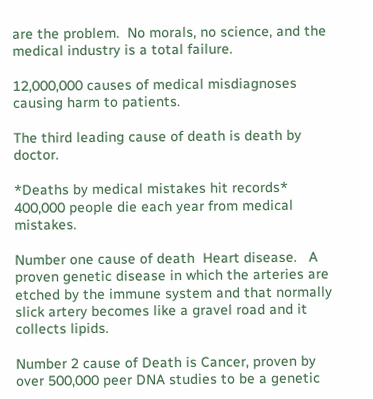are the problem.  No morals, no science, and the medical industry is a total failure.

12,000,000 causes of medical misdiagnoses causing harm to patients.

The third leading cause of death is death by doctor.

*Deaths by medical mistakes hit records*
400,000 people die each year from medical mistakes.

Number one cause of death  Heart disease.   A proven genetic disease in which the arteries are etched by the immune system and that normally slick artery becomes like a gravel road and it collects lipids.

Number 2 cause of Death is Cancer, proven by over 500,000 peer DNA studies to be a genetic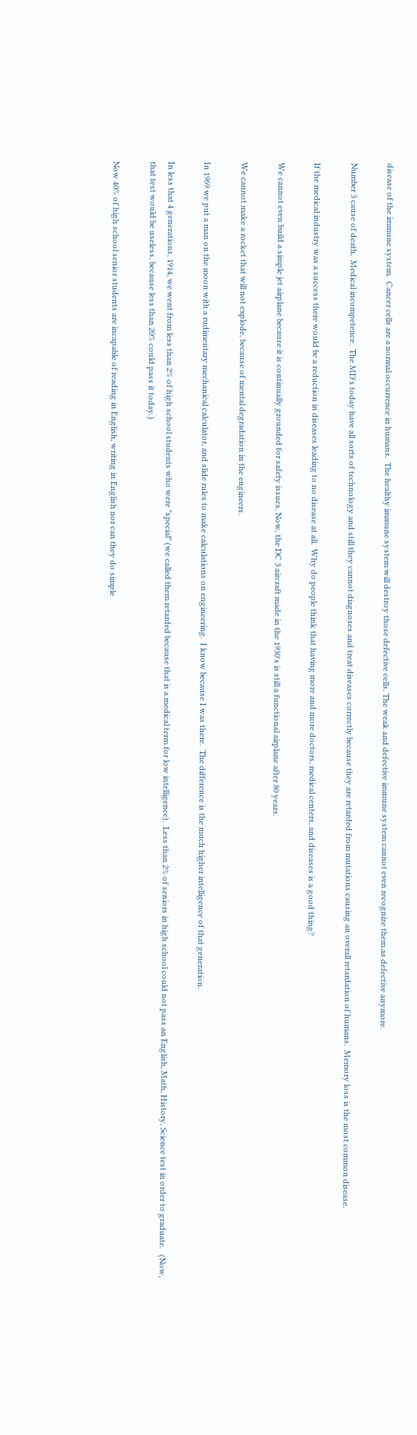disease of the immune system.  Cancer cells are a normal occurrence in humans.  The healthy immune system will destroy those defective cells. The weak and defective immune system cannot even recognize them as defective anymore.

Number 3 cause of death,  Medical incompetence.  The MD's today have all sorts of technology and still they cannot diagnoses and treat diseases correctly because they are retarded from mutations causing an overall retardation of humans.  Memory loss is the most common disease.

If the medical industry was a success there would be a reduction in diseases leading to no disease at all.  Why do people think that having more and more doctors, medical centers, and diseases is a good thing?

We cannot even build a simple jet airplane because it is continually grounded for safety issues. Now, the DC 3 aircraft made in the 1930's is still a functional airplane after 80 years.

We cannot make a rocket that will not explode, because of mental degradation in the engineers.

In 1969 we put a man on the moon with a rudimentary mechanical calculator, and slide rules to make calculations on engineering.  I know because I was there.  The difference is the much higher intelligence of that generation.

In less that 4 generations, 1914, we went from less than 2% of high school students who were "special" (we called them retarded because that is a medical term for low intelligence).  Less than 2% of seniors in high school could not pass an English, Math, History, Science test in order to graduate.   (Now, that test would be useless, because less than 20% could pass it today.)

Now 40% of high school senior students are incapable of reading in English, writing in English nor can they do simple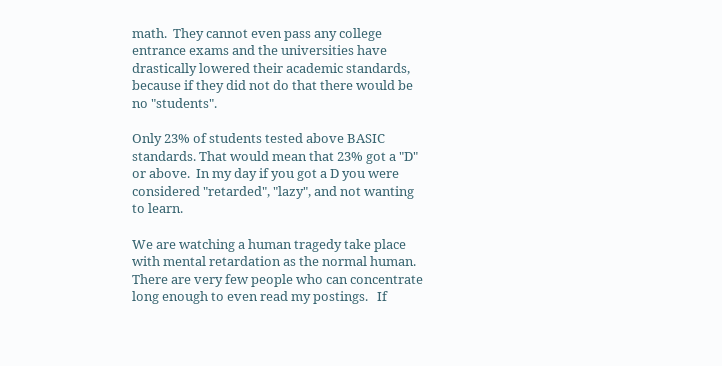math.  They cannot even pass any college entrance exams and the universities have drastically lowered their academic standards, because if they did not do that there would be no "students".

Only 23% of students tested above BASIC standards. That would mean that 23% got a "D" or above.  In my day if you got a D you were considered "retarded", "lazy", and not wanting to learn.

We are watching a human tragedy take place with mental retardation as the normal human.   There are very few people who can concentrate long enough to even read my postings.   If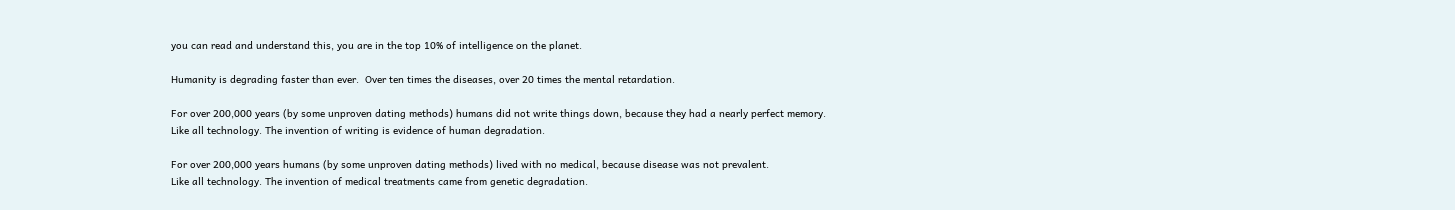you can read and understand this, you are in the top 10% of intelligence on the planet.

Humanity is degrading faster than ever.  Over ten times the diseases, over 20 times the mental retardation.

For over 200,000 years (by some unproven dating methods) humans did not write things down, because they had a nearly perfect memory.
Like all technology. The invention of writing is evidence of human degradation.

For over 200,000 years humans (by some unproven dating methods) lived with no medical, because disease was not prevalent.
Like all technology. The invention of medical treatments came from genetic degradation.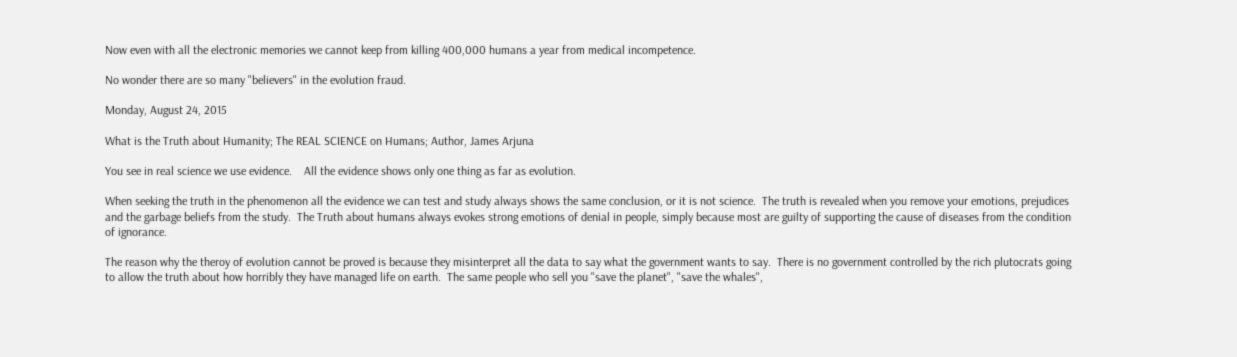Now even with all the electronic memories we cannot keep from killing 400,000 humans a year from medical incompetence.

No wonder there are so many "believers" in the evolution fraud.

Monday, August 24, 2015

What is the Truth about Humanity; The REAL SCIENCE on Humans; Author, James Arjuna

You see in real science we use evidence.    All the evidence shows only one thing as far as evolution.

When seeking the truth in the phenomenon all the evidence we can test and study always shows the same conclusion, or it is not science.  The truth is revealed when you remove your emotions, prejudices and the garbage beliefs from the study.  The Truth about humans always evokes strong emotions of denial in people, simply because most are guilty of supporting the cause of diseases from the condition of ignorance.

The reason why the theroy of evolution cannot be proved is because they misinterpret all the data to say what the government wants to say.  There is no government controlled by the rich plutocrats going to allow the truth about how horribly they have managed life on earth.  The same people who sell you "save the planet", "save the whales",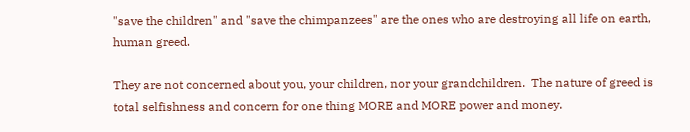"save the children" and "save the chimpanzees" are the ones who are destroying all life on earth, human greed.

They are not concerned about you, your children, nor your grandchildren.  The nature of greed is total selfishness and concern for one thing MORE and MORE power and money.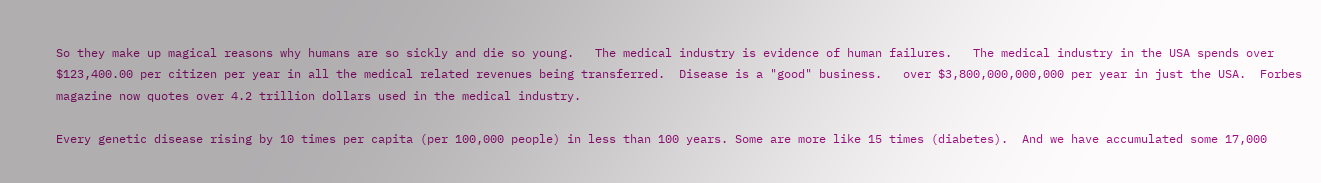So they make up magical reasons why humans are so sickly and die so young.   The medical industry is evidence of human failures.   The medical industry in the USA spends over $123,400.00 per citizen per year in all the medical related revenues being transferred.  Disease is a "good" business.   over $3,800,000,000,000 per year in just the USA.  Forbes magazine now quotes over 4.2 trillion dollars used in the medical industry.

Every genetic disease rising by 10 times per capita (per 100,000 people) in less than 100 years. Some are more like 15 times (diabetes).  And we have accumulated some 17,000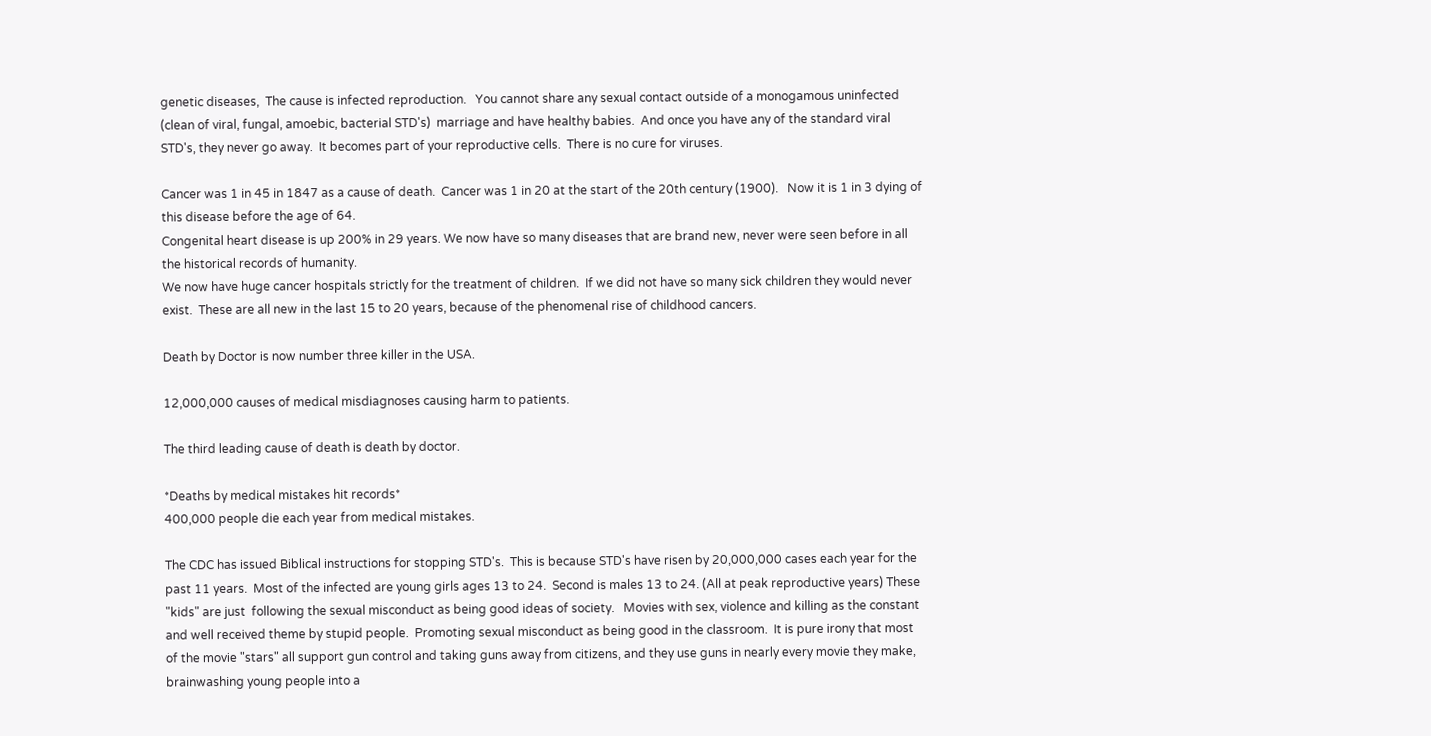genetic diseases,  The cause is infected reproduction.   You cannot share any sexual contact outside of a monogamous uninfected (clean of viral, fungal, amoebic, bacterial STD's)  marriage and have healthy babies.  And once you have any of the standard viral STD's, they never go away.  It becomes part of your reproductive cells.  There is no cure for viruses.

Cancer was 1 in 45 in 1847 as a cause of death.  Cancer was 1 in 20 at the start of the 20th century (1900).   Now it is 1 in 3 dying of this disease before the age of 64.
Congenital heart disease is up 200% in 29 years. We now have so many diseases that are brand new, never were seen before in all the historical records of humanity.
We now have huge cancer hospitals strictly for the treatment of children.  If we did not have so many sick children they would never exist.  These are all new in the last 15 to 20 years, because of the phenomenal rise of childhood cancers.

Death by Doctor is now number three killer in the USA.

12,000,000 causes of medical misdiagnoses causing harm to patients.

The third leading cause of death is death by doctor.

*Deaths by medical mistakes hit records*
400,000 people die each year from medical mistakes.

The CDC has issued Biblical instructions for stopping STD's.  This is because STD's have risen by 20,000,000 cases each year for the past 11 years.  Most of the infected are young girls ages 13 to 24.  Second is males 13 to 24. (All at peak reproductive years) These "kids" are just  following the sexual misconduct as being good ideas of society.   Movies with sex, violence and killing as the constant and well received theme by stupid people.  Promoting sexual misconduct as being good in the classroom.  It is pure irony that most of the movie "stars" all support gun control and taking guns away from citizens, and they use guns in nearly every movie they make, brainwashing young people into a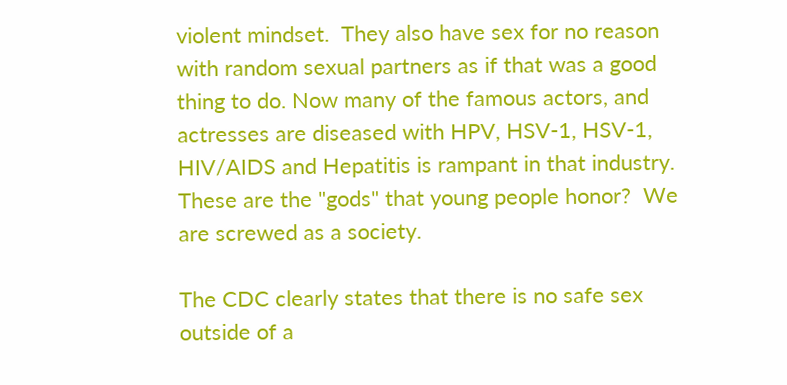violent mindset.  They also have sex for no reason with random sexual partners as if that was a good thing to do. Now many of the famous actors, and actresses are diseased with HPV, HSV-1, HSV-1, HIV/AIDS and Hepatitis is rampant in that industry. These are the "gods" that young people honor?  We are screwed as a society.

The CDC clearly states that there is no safe sex outside of a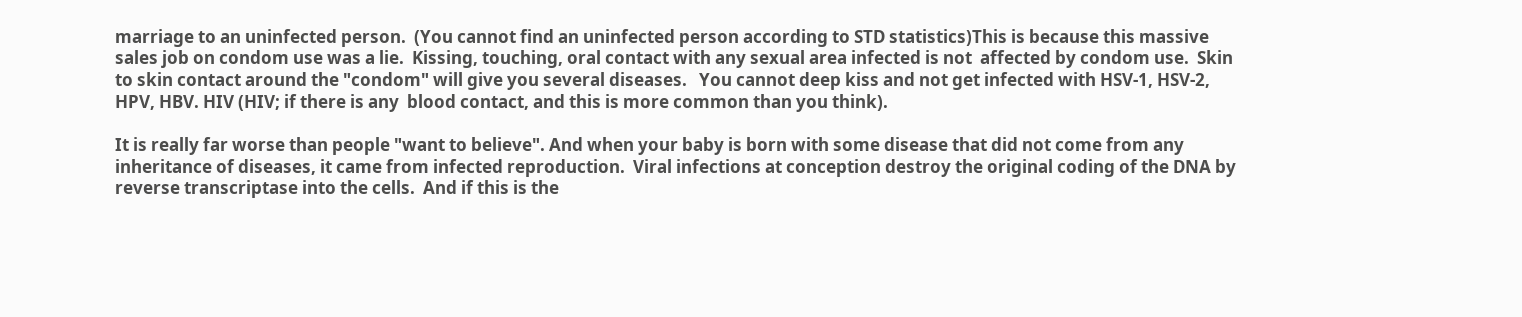marriage to an uninfected person.  (You cannot find an uninfected person according to STD statistics)This is because this massive sales job on condom use was a lie.  Kissing, touching, oral contact with any sexual area infected is not  affected by condom use.  Skin to skin contact around the "condom" will give you several diseases.   You cannot deep kiss and not get infected with HSV-1, HSV-2, HPV, HBV. HIV (HIV; if there is any  blood contact, and this is more common than you think).

It is really far worse than people "want to believe". And when your baby is born with some disease that did not come from any inheritance of diseases, it came from infected reproduction.  Viral infections at conception destroy the original coding of the DNA by reverse transcriptase into the cells.  And if this is the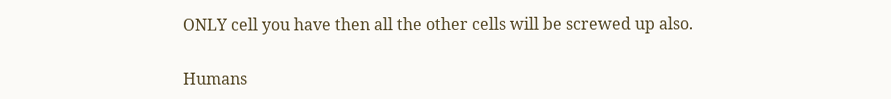ONLY cell you have then all the other cells will be screwed up also.

Humans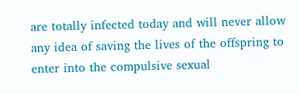are totally infected today and will never allow any idea of saving the lives of the offspring to enter into the compulsive sexual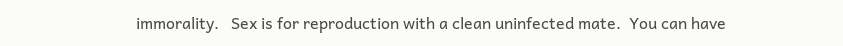immorality.   Sex is for reproduction with a clean uninfected mate.  You can have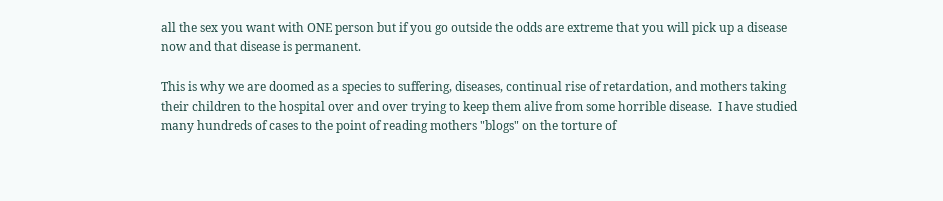all the sex you want with ONE person but if you go outside the odds are extreme that you will pick up a disease now and that disease is permanent.

This is why we are doomed as a species to suffering, diseases, continual rise of retardation, and mothers taking their children to the hospital over and over trying to keep them alive from some horrible disease.  I have studied many hundreds of cases to the point of reading mothers "blogs" on the torture of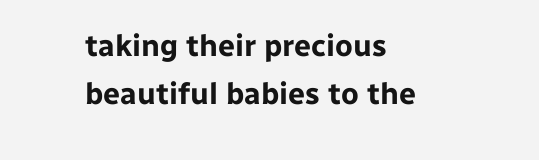taking their precious beautiful babies to the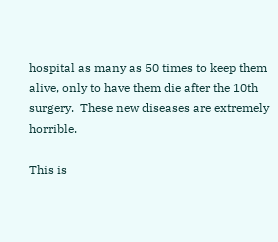hospital as many as 50 times to keep them alive, only to have them die after the 10th surgery.  These new diseases are extremely horrible.

This is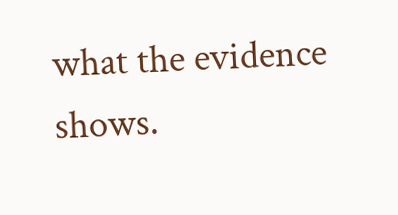what the evidence shows.